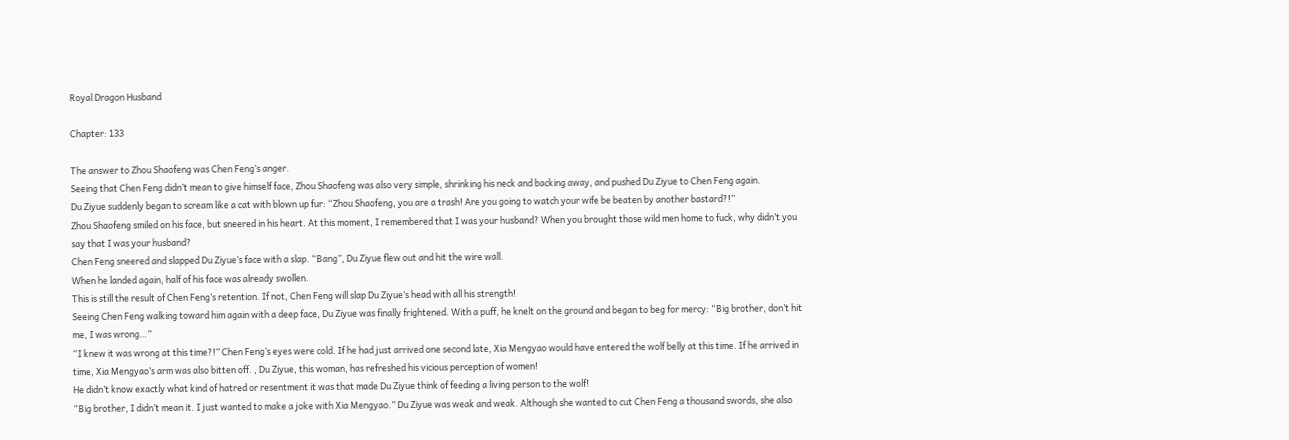Royal Dragon Husband

Chapter: 133

The answer to Zhou Shaofeng was Chen Feng’s anger.
Seeing that Chen Feng didn’t mean to give himself face, Zhou Shaofeng was also very simple, shrinking his neck and backing away, and pushed Du Ziyue to Chen Feng again.
Du Ziyue suddenly began to scream like a cat with blown up fur: “Zhou Shaofeng, you are a trash! Are you going to watch your wife be beaten by another bastard?!”
Zhou Shaofeng smiled on his face, but sneered in his heart. At this moment, I remembered that I was your husband? When you brought those wild men home to fuck, why didn’t you say that I was your husband?
Chen Feng sneered and slapped Du Ziyue’s face with a slap. “Bang”, Du Ziyue flew out and hit the wire wall.
When he landed again, half of his face was already swollen.
This is still the result of Chen Feng’s retention. If not, Chen Feng will slap Du Ziyue’s head with all his strength!
Seeing Chen Feng walking toward him again with a deep face, Du Ziyue was finally frightened. With a puff, he knelt on the ground and began to beg for mercy: “Big brother, don’t hit me, I was wrong…”
“I knew it was wrong at this time?!” Chen Feng’s eyes were cold. If he had just arrived one second late, Xia Mengyao would have entered the wolf belly at this time. If he arrived in time, Xia Mengyao’s arm was also bitten off. , Du Ziyue, this woman, has refreshed his vicious perception of women!
He didn’t know exactly what kind of hatred or resentment it was that made Du Ziyue think of feeding a living person to the wolf!
“Big brother, I didn’t mean it. I just wanted to make a joke with Xia Mengyao.” Du Ziyue was weak and weak. Although she wanted to cut Chen Feng a thousand swords, she also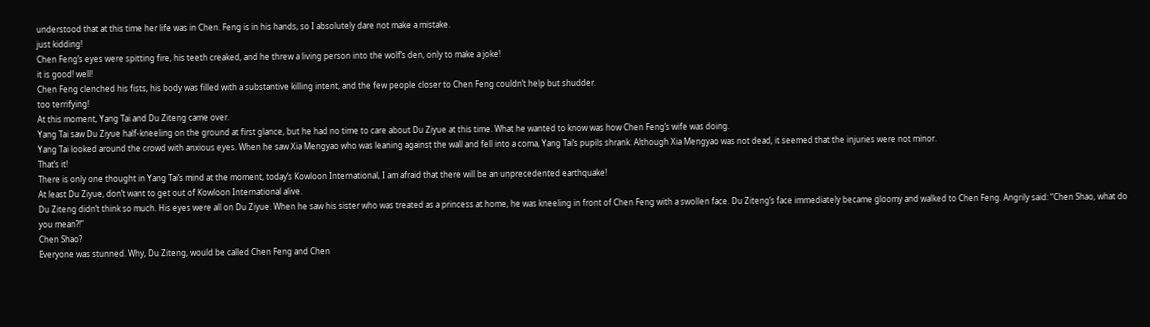understood that at this time her life was in Chen. Feng is in his hands, so I absolutely dare not make a mistake.
just kidding!
Chen Feng’s eyes were spitting fire, his teeth creaked, and he threw a living person into the wolf’s den, only to make a joke!
it is good! well!
Chen Feng clenched his fists, his body was filled with a substantive killing intent, and the few people closer to Chen Feng couldn’t help but shudder.
too terrifying!
At this moment, Yang Tai and Du Ziteng came over.
Yang Tai saw Du Ziyue half-kneeling on the ground at first glance, but he had no time to care about Du Ziyue at this time. What he wanted to know was how Chen Feng’s wife was doing.
Yang Tai looked around the crowd with anxious eyes. When he saw Xia Mengyao who was leaning against the wall and fell into a coma, Yang Tai’s pupils shrank. Although Xia Mengyao was not dead, it seemed that the injuries were not minor.
That’s it!
There is only one thought in Yang Tai’s mind at the moment, today’s Kowloon International, I am afraid that there will be an unprecedented earthquake!
At least Du Ziyue, don’t want to get out of Kowloon International alive.
Du Ziteng didn’t think so much. His eyes were all on Du Ziyue. When he saw his sister who was treated as a princess at home, he was kneeling in front of Chen Feng with a swollen face. Du Ziteng’s face immediately became gloomy and walked to Chen Feng. Angrily said: “Chen Shao, what do you mean?!”
Chen Shao?
Everyone was stunned. Why, Du Ziteng, would be called Chen Feng and Chen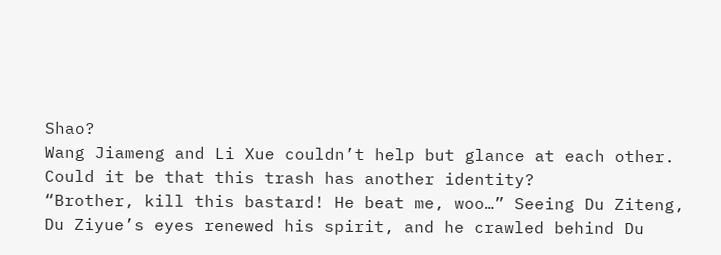Shao?
Wang Jiameng and Li Xue couldn’t help but glance at each other. Could it be that this trash has another identity?
“Brother, kill this bastard! He beat me, woo…” Seeing Du Ziteng, Du Ziyue’s eyes renewed his spirit, and he crawled behind Du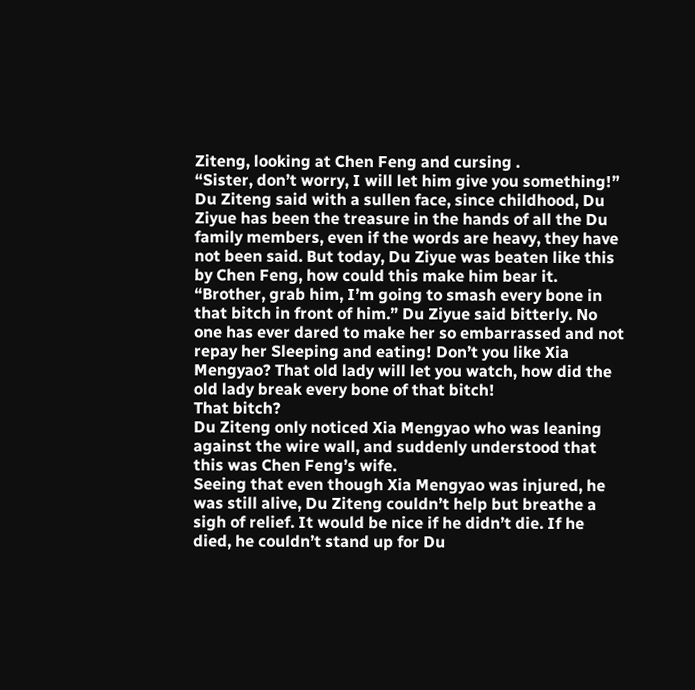Ziteng, looking at Chen Feng and cursing .
“Sister, don’t worry, I will let him give you something!” Du Ziteng said with a sullen face, since childhood, Du Ziyue has been the treasure in the hands of all the Du family members, even if the words are heavy, they have not been said. But today, Du Ziyue was beaten like this by Chen Feng, how could this make him bear it.
“Brother, grab him, I’m going to smash every bone in that bitch in front of him.” Du Ziyue said bitterly. No one has ever dared to make her so embarrassed and not repay her Sleeping and eating! Don’t you like Xia Mengyao? That old lady will let you watch, how did the old lady break every bone of that bitch!
That bitch?
Du Ziteng only noticed Xia Mengyao who was leaning against the wire wall, and suddenly understood that this was Chen Feng’s wife.
Seeing that even though Xia Mengyao was injured, he was still alive, Du Ziteng couldn’t help but breathe a sigh of relief. It would be nice if he didn’t die. If he died, he couldn’t stand up for Du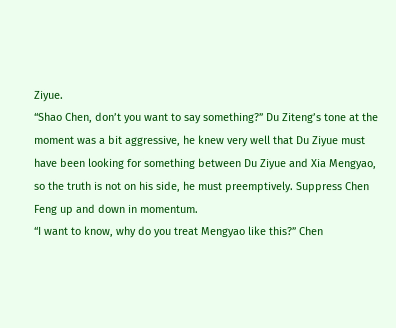Ziyue.
“Shao Chen, don’t you want to say something?” Du Ziteng’s tone at the moment was a bit aggressive, he knew very well that Du Ziyue must have been looking for something between Du Ziyue and Xia Mengyao, so the truth is not on his side, he must preemptively. Suppress Chen Feng up and down in momentum.
“I want to know, why do you treat Mengyao like this?” Chen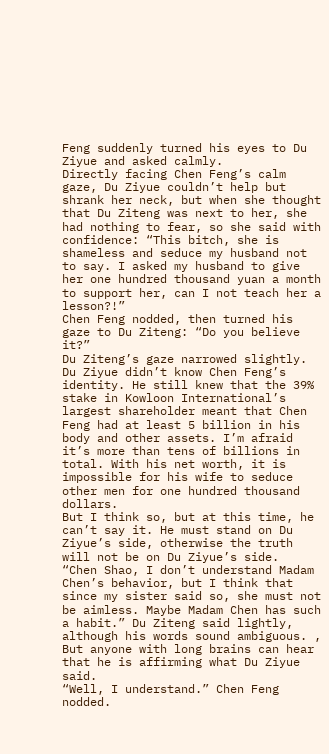Feng suddenly turned his eyes to Du Ziyue and asked calmly.
Directly facing Chen Feng’s calm gaze, Du Ziyue couldn’t help but shrank her neck, but when she thought that Du Ziteng was next to her, she had nothing to fear, so she said with confidence: “This bitch, she is shameless and seduce my husband not to say. I asked my husband to give her one hundred thousand yuan a month to support her, can I not teach her a lesson?!”
Chen Feng nodded, then turned his gaze to Du Ziteng: “Do you believe it?”
Du Ziteng’s gaze narrowed slightly. Du Ziyue didn’t know Chen Feng’s identity. He still knew that the 39% stake in Kowloon International’s largest shareholder meant that Chen Feng had at least 5 billion in his body and other assets. I’m afraid it’s more than tens of billions in total. With his net worth, it is impossible for his wife to seduce other men for one hundred thousand dollars.
But I think so, but at this time, he can’t say it. He must stand on Du Ziyue’s side, otherwise the truth will not be on Du Ziyue’s side.
“Chen Shao, I don’t understand Madam Chen’s behavior, but I think that since my sister said so, she must not be aimless. Maybe Madam Chen has such a habit.” Du Ziteng said lightly, although his words sound ambiguous. , But anyone with long brains can hear that he is affirming what Du Ziyue said.
“Well, I understand.” Chen Feng nodded.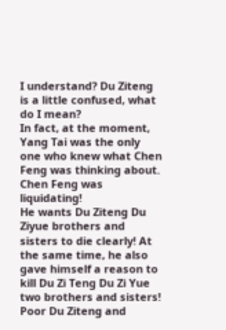I understand? Du Ziteng is a little confused, what do I mean?
In fact, at the moment, Yang Tai was the only one who knew what Chen Feng was thinking about. Chen Feng was liquidating!
He wants Du Ziteng Du Ziyue brothers and sisters to die clearly! At the same time, he also gave himself a reason to kill Du Zi Teng Du Zi Yue two brothers and sisters!
Poor Du Ziteng and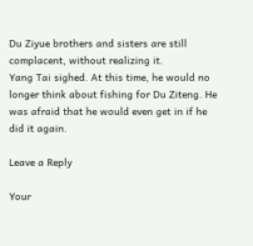Du Ziyue brothers and sisters are still complacent, without realizing it.
Yang Tai sighed. At this time, he would no longer think about fishing for Du Ziteng. He was afraid that he would even get in if he did it again.

Leave a Reply

Your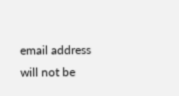email address will not be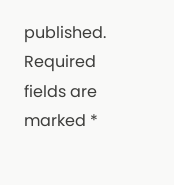published. Required fields are marked *